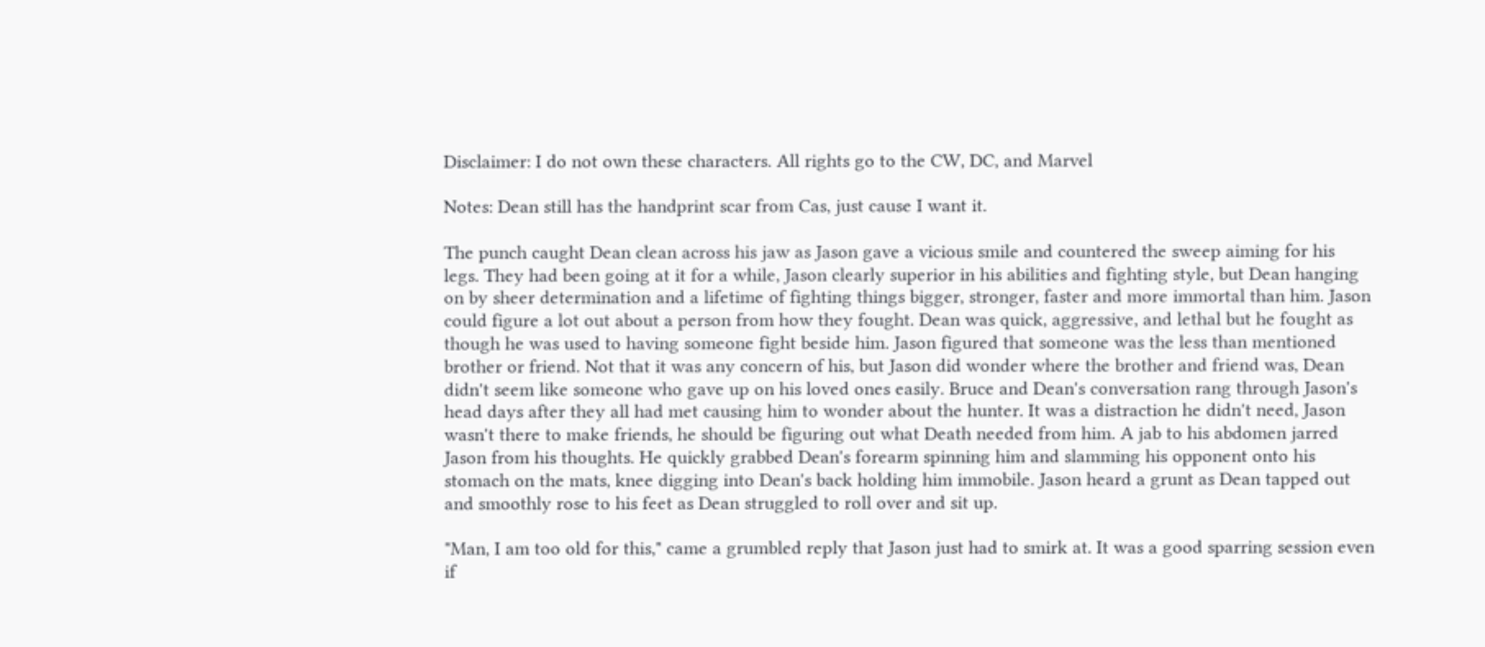Disclaimer: I do not own these characters. All rights go to the CW, DC, and Marvel

Notes: Dean still has the handprint scar from Cas, just cause I want it.

The punch caught Dean clean across his jaw as Jason gave a vicious smile and countered the sweep aiming for his legs. They had been going at it for a while, Jason clearly superior in his abilities and fighting style, but Dean hanging on by sheer determination and a lifetime of fighting things bigger, stronger, faster and more immortal than him. Jason could figure a lot out about a person from how they fought. Dean was quick, aggressive, and lethal but he fought as though he was used to having someone fight beside him. Jason figured that someone was the less than mentioned brother or friend. Not that it was any concern of his, but Jason did wonder where the brother and friend was, Dean didn't seem like someone who gave up on his loved ones easily. Bruce and Dean's conversation rang through Jason's head days after they all had met causing him to wonder about the hunter. It was a distraction he didn't need, Jason wasn't there to make friends, he should be figuring out what Death needed from him. A jab to his abdomen jarred Jason from his thoughts. He quickly grabbed Dean's forearm spinning him and slamming his opponent onto his stomach on the mats, knee digging into Dean's back holding him immobile. Jason heard a grunt as Dean tapped out and smoothly rose to his feet as Dean struggled to roll over and sit up.

"Man, I am too old for this," came a grumbled reply that Jason just had to smirk at. It was a good sparring session even if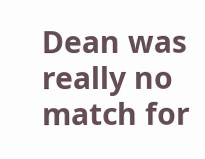Dean was really no match for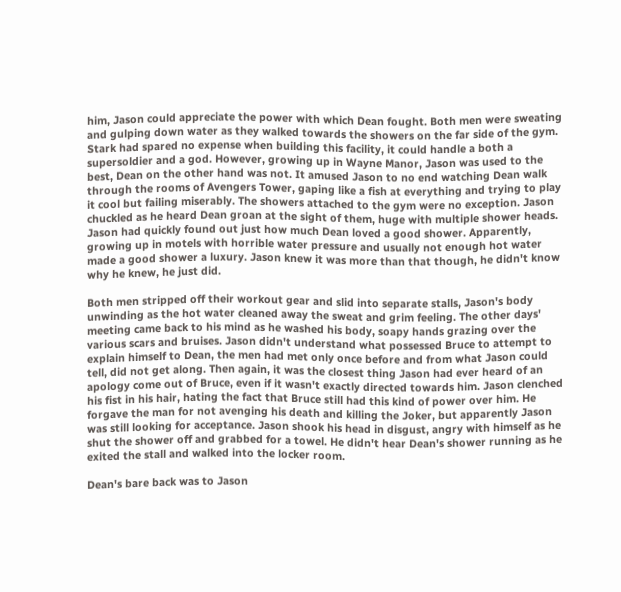him, Jason could appreciate the power with which Dean fought. Both men were sweating and gulping down water as they walked towards the showers on the far side of the gym. Stark had spared no expense when building this facility, it could handle a both a supersoldier and a god. However, growing up in Wayne Manor, Jason was used to the best, Dean on the other hand was not. It amused Jason to no end watching Dean walk through the rooms of Avengers Tower, gaping like a fish at everything and trying to play it cool but failing miserably. The showers attached to the gym were no exception. Jason chuckled as he heard Dean groan at the sight of them, huge with multiple shower heads. Jason had quickly found out just how much Dean loved a good shower. Apparently, growing up in motels with horrible water pressure and usually not enough hot water made a good shower a luxury. Jason knew it was more than that though, he didn't know why he knew, he just did.

Both men stripped off their workout gear and slid into separate stalls, Jason's body unwinding as the hot water cleaned away the sweat and grim feeling. The other days' meeting came back to his mind as he washed his body, soapy hands grazing over the various scars and bruises. Jason didn't understand what possessed Bruce to attempt to explain himself to Dean, the men had met only once before and from what Jason could tell, did not get along. Then again, it was the closest thing Jason had ever heard of an apology come out of Bruce, even if it wasn't exactly directed towards him. Jason clenched his fist in his hair, hating the fact that Bruce still had this kind of power over him. He forgave the man for not avenging his death and killing the Joker, but apparently Jason was still looking for acceptance. Jason shook his head in disgust, angry with himself as he shut the shower off and grabbed for a towel. He didn't hear Dean's shower running as he exited the stall and walked into the locker room.

Dean's bare back was to Jason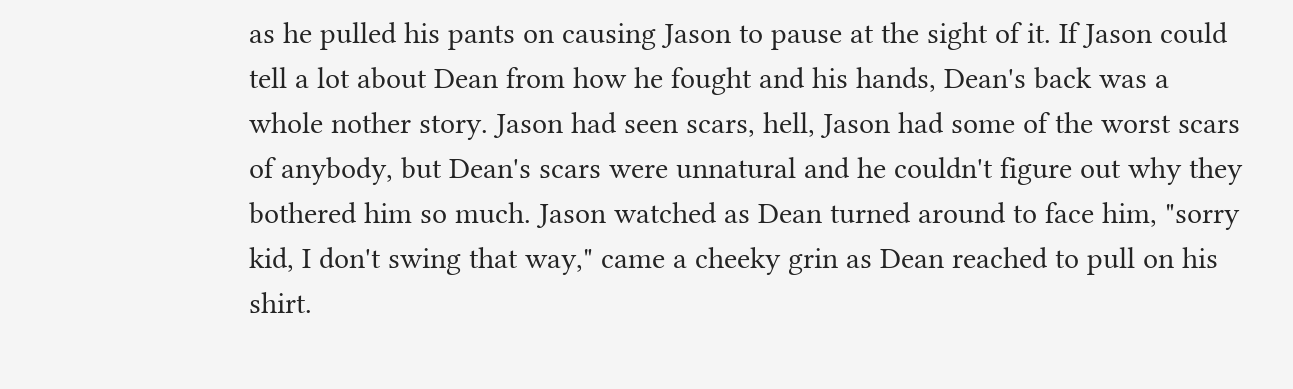as he pulled his pants on causing Jason to pause at the sight of it. If Jason could tell a lot about Dean from how he fought and his hands, Dean's back was a whole nother story. Jason had seen scars, hell, Jason had some of the worst scars of anybody, but Dean's scars were unnatural and he couldn't figure out why they bothered him so much. Jason watched as Dean turned around to face him, "sorry kid, I don't swing that way," came a cheeky grin as Dean reached to pull on his shirt.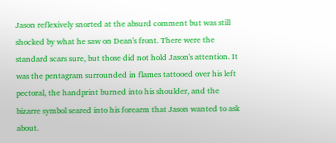Jason reflexively snorted at the absurd comment but was still shocked by what he saw on Dean's front. There were the standard scars sure, but those did not hold Jason's attention. It was the pentagram surrounded in flames tattooed over his left pectoral, the handprint burned into his shoulder, and the bizarre symbol seared into his forearm that Jason wanted to ask about.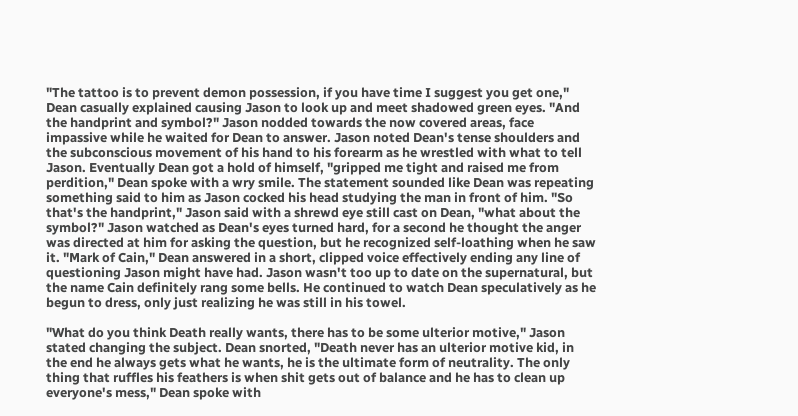"The tattoo is to prevent demon possession, if you have time I suggest you get one," Dean casually explained causing Jason to look up and meet shadowed green eyes. "And the handprint and symbol?" Jason nodded towards the now covered areas, face impassive while he waited for Dean to answer. Jason noted Dean's tense shoulders and the subconscious movement of his hand to his forearm as he wrestled with what to tell Jason. Eventually Dean got a hold of himself, "gripped me tight and raised me from perdition," Dean spoke with a wry smile. The statement sounded like Dean was repeating something said to him as Jason cocked his head studying the man in front of him. "So that's the handprint," Jason said with a shrewd eye still cast on Dean, "what about the symbol?" Jason watched as Dean's eyes turned hard, for a second he thought the anger was directed at him for asking the question, but he recognized self-loathing when he saw it. "Mark of Cain," Dean answered in a short, clipped voice effectively ending any line of questioning Jason might have had. Jason wasn't too up to date on the supernatural, but the name Cain definitely rang some bells. He continued to watch Dean speculatively as he begun to dress, only just realizing he was still in his towel.

"What do you think Death really wants, there has to be some ulterior motive," Jason stated changing the subject. Dean snorted, "Death never has an ulterior motive kid, in the end he always gets what he wants, he is the ultimate form of neutrality. The only thing that ruffles his feathers is when shit gets out of balance and he has to clean up everyone's mess," Dean spoke with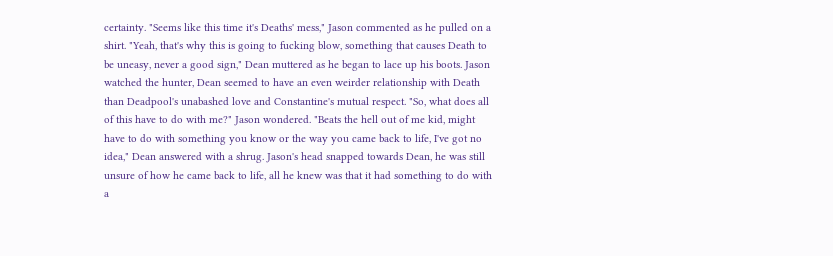certainty. "Seems like this time it's Deaths' mess," Jason commented as he pulled on a shirt. "Yeah, that's why this is going to fucking blow, something that causes Death to be uneasy, never a good sign," Dean muttered as he began to lace up his boots. Jason watched the hunter, Dean seemed to have an even weirder relationship with Death than Deadpool's unabashed love and Constantine's mutual respect. "So, what does all of this have to do with me?" Jason wondered. "Beats the hell out of me kid, might have to do with something you know or the way you came back to life, I've got no idea," Dean answered with a shrug. Jason's head snapped towards Dean, he was still unsure of how he came back to life, all he knew was that it had something to do with a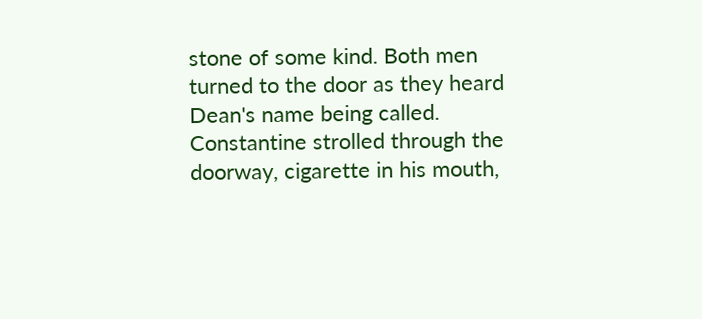stone of some kind. Both men turned to the door as they heard Dean's name being called. Constantine strolled through the doorway, cigarette in his mouth,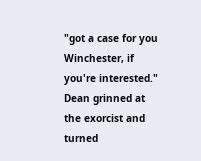"got a case for you Winchester, if you're interested." Dean grinned at the exorcist and turned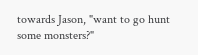towards Jason, "want to go hunt some monsters?"